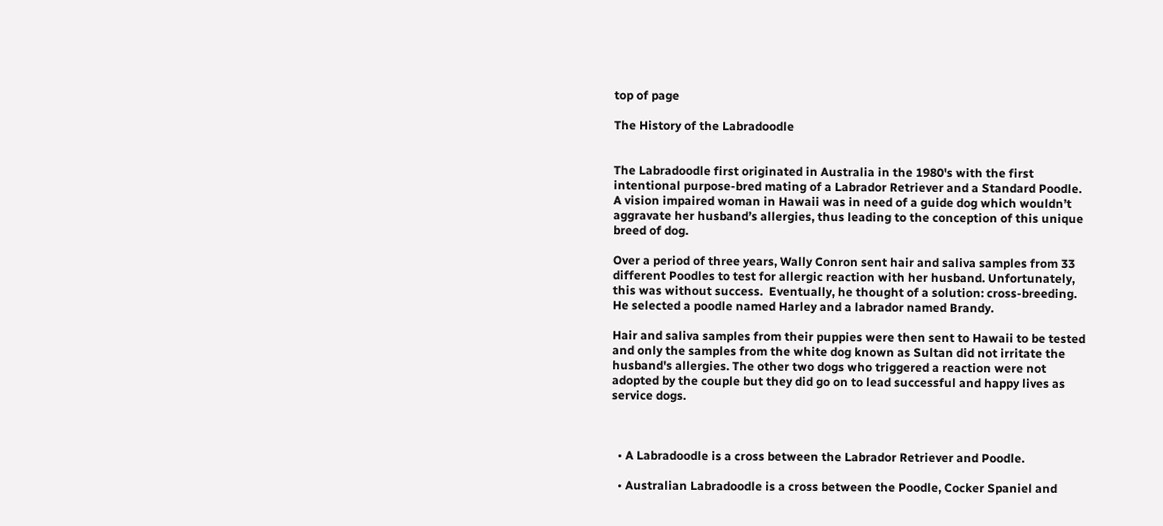top of page

The History of the Labradoodle


The Labradoodle first originated in Australia in the 1980's with the first intentional purpose-bred mating of a Labrador Retriever and a Standard Poodle.  A vision impaired woman in Hawaii was in need of a guide dog which wouldn’t aggravate her husband’s allergies, thus leading to the conception of this unique breed of dog.

Over a period of three years, Wally Conron sent hair and saliva samples from 33 different Poodles to test for allergic reaction with her husband. Unfortunately, this was without success.  Eventually, he thought of a solution: cross-breeding. He selected a poodle named Harley and a labrador named Brandy.

Hair and saliva samples from their puppies were then sent to Hawaii to be tested and only the samples from the white dog known as Sultan did not irritate the husband's allergies. The other two dogs who triggered a reaction were not adopted by the couple but they did go on to lead successful and happy lives as service dogs.



  • A Labradoodle is a cross between the Labrador Retriever and Poodle.

  • Australian Labradoodle is a cross between the Poodle, Cocker Spaniel and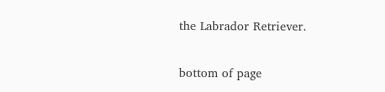the Labrador Retriever.

bottom of page